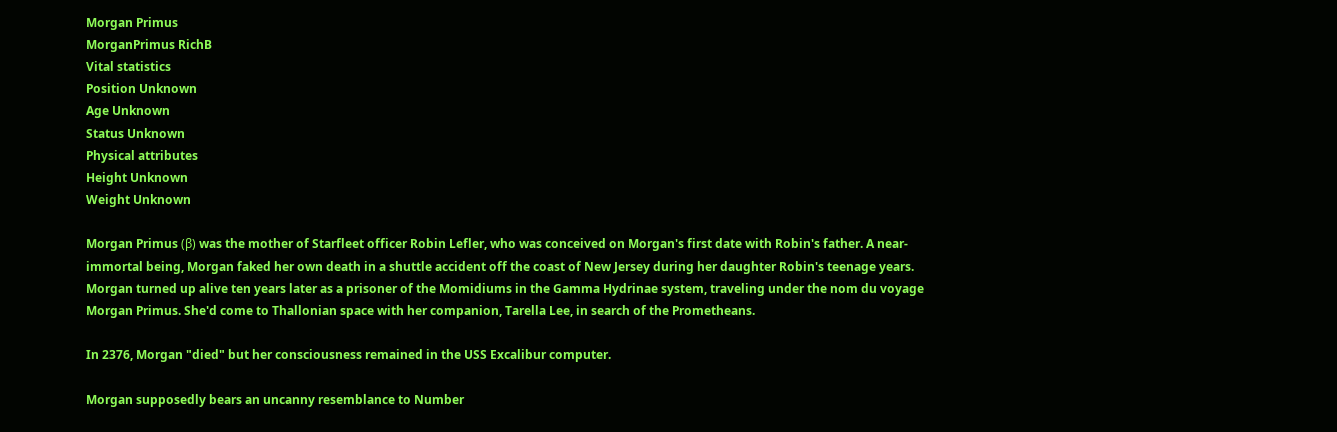Morgan Primus
MorganPrimus RichB
Vital statistics
Position Unknown
Age Unknown
Status Unknown
Physical attributes
Height Unknown
Weight Unknown

Morgan Primus (β) was the mother of Starfleet officer Robin Lefler, who was conceived on Morgan's first date with Robin's father. A near-immortal being, Morgan faked her own death in a shuttle accident off the coast of New Jersey during her daughter Robin's teenage years. Morgan turned up alive ten years later as a prisoner of the Momidiums in the Gamma Hydrinae system, traveling under the nom du voyage Morgan Primus. She'd come to Thallonian space with her companion, Tarella Lee, in search of the Prometheans.

In 2376, Morgan "died" but her consciousness remained in the USS Excalibur computer.

Morgan supposedly bears an uncanny resemblance to Number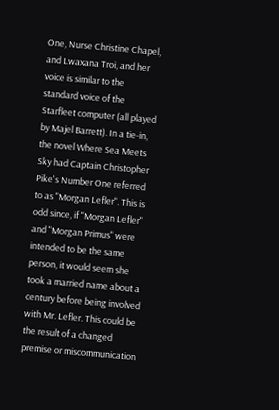One, Nurse Christine Chapel, and Lwaxana Troi, and her voice is similar to the standard voice of the Starfleet computer (all played by Majel Barrett). In a tie-in, the novel Where Sea Meets Sky had Captain Christopher Pike's Number One referred to as "Morgan Lefler". This is odd since, if "Morgan Lefler" and "Morgan Primus" were intended to be the same person, it would seem she took a married name about a century before being involved with Mr. Lefler. This could be the result of a changed premise or miscommunication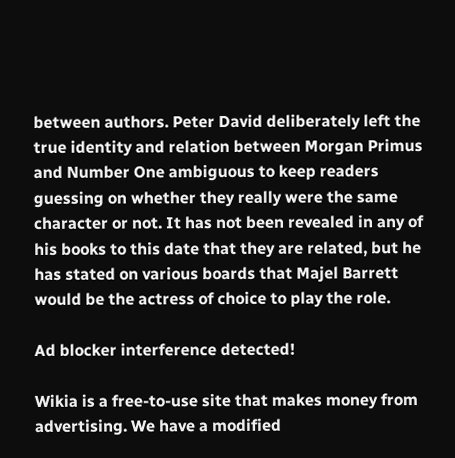between authors. Peter David deliberately left the true identity and relation between Morgan Primus and Number One ambiguous to keep readers guessing on whether they really were the same character or not. It has not been revealed in any of his books to this date that they are related, but he has stated on various boards that Majel Barrett would be the actress of choice to play the role.

Ad blocker interference detected!

Wikia is a free-to-use site that makes money from advertising. We have a modified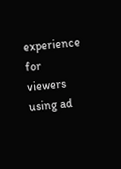experience for viewers using ad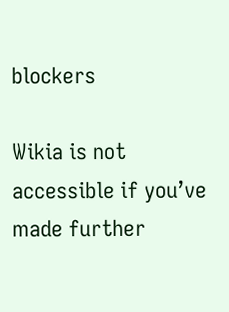blockers

Wikia is not accessible if you’ve made further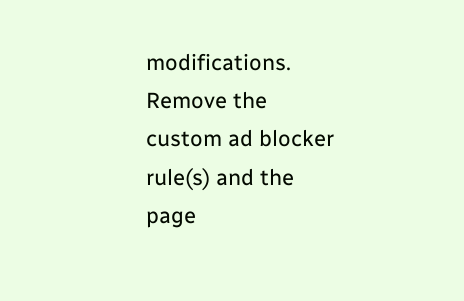modifications. Remove the custom ad blocker rule(s) and the page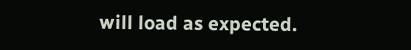will load as expected.